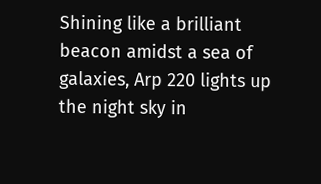Shining like a brilliant beacon amidst a sea of galaxies, Arp 220 lights up the night sky in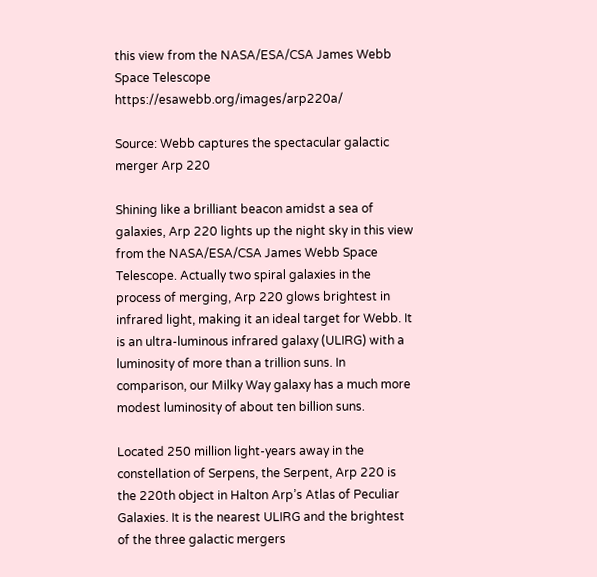this view from the NASA/ESA/CSA James Webb Space Telescope https://esawebb.org/images/arp220a/

Source: Webb captures the spectacular galactic merger Arp 220

Shining like a brilliant beacon amidst a sea of galaxies, Arp 220 lights up the night sky in this view from the NASA/ESA/CSA James Webb Space Telescope. Actually two spiral galaxies in the process of merging, Arp 220 glows brightest in infrared light, making it an ideal target for Webb. It is an ultra-luminous infrared galaxy (ULIRG) with a luminosity of more than a trillion suns. In comparison, our Milky Way galaxy has a much more modest luminosity of about ten billion suns.

Located 250 million light-years away in the constellation of Serpens, the Serpent, Arp 220 is the 220th object in Halton Arp’s Atlas of Peculiar Galaxies. It is the nearest ULIRG and the brightest of the three galactic mergers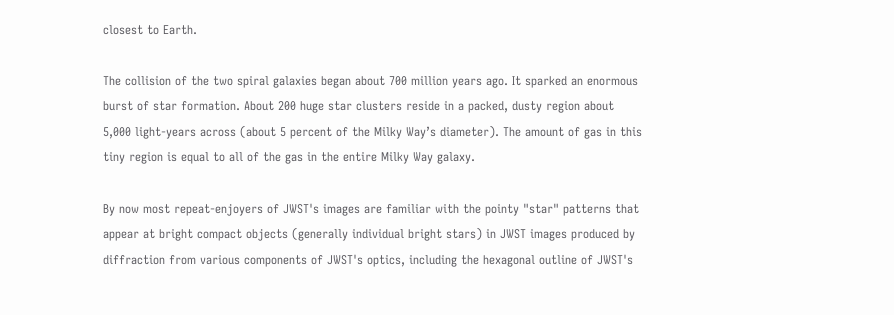closest to Earth.

The collision of the two spiral galaxies began about 700 million years ago. It sparked an enormous burst of star formation. About 200 huge star clusters reside in a packed, dusty region about 5,000 light-years across (about 5 percent of the Milky Way’s diameter). The amount of gas in this tiny region is equal to all of the gas in the entire Milky Way galaxy.

By now most repeat-enjoyers of JWST's images are familiar with the pointy "star" patterns that appear at bright compact objects (generally individual bright stars) in JWST images produced by diffraction from various components of JWST's optics, including the hexagonal outline of JWST's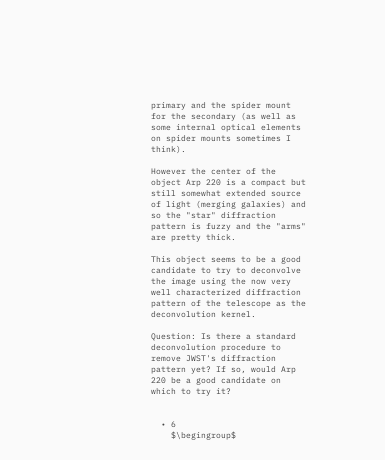primary and the spider mount for the secondary (as well as some internal optical elements on spider mounts sometimes I think).

However the center of the object Arp 220 is a compact but still somewhat extended source of light (merging galaxies) and so the "star" diffraction pattern is fuzzy and the "arms" are pretty thick.

This object seems to be a good candidate to try to deconvolve the image using the now very well characterized diffraction pattern of the telescope as the deconvolution kernel.

Question: Is there a standard deconvolution procedure to remove JWST's diffraction pattern yet? If so, would Arp 220 be a good candidate on which to try it?


  • 6
    $\begingroup$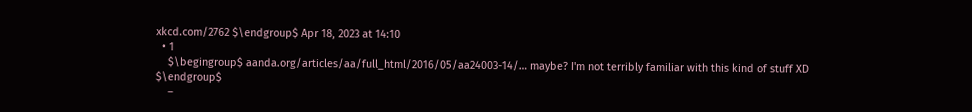xkcd.com/2762 $\endgroup$ Apr 18, 2023 at 14:10
  • 1
    $\begingroup$ aanda.org/articles/aa/full_html/2016/05/aa24003-14/… maybe? I'm not terribly familiar with this kind of stuff XD $\endgroup$
    –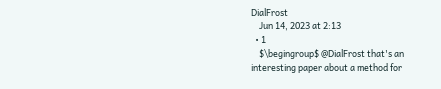DialFrost
    Jun 14, 2023 at 2:13
  • 1
    $\begingroup$ @DialFrost that's an interesting paper about a method for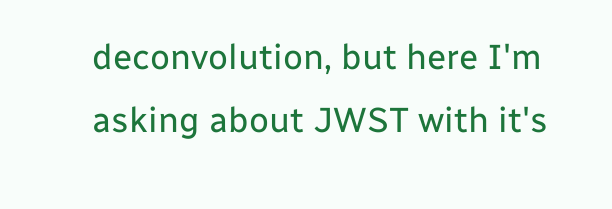deconvolution, but here I'm asking about JWST with it's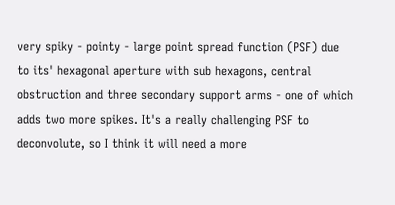very spiky - pointy - large point spread function (PSF) due to its' hexagonal aperture with sub hexagons, central obstruction and three secondary support arms - one of which adds two more spikes. It's a really challenging PSF to deconvolute, so I think it will need a more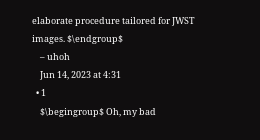elaborate procedure tailored for JWST images. $\endgroup$
    – uhoh
    Jun 14, 2023 at 4:31
  • 1
    $\begingroup$ Oh, my bad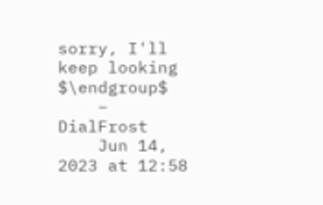sorry, I'll keep looking $\endgroup$
    – DialFrost
    Jun 14, 2023 at 12:58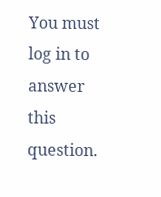You must log in to answer this question.